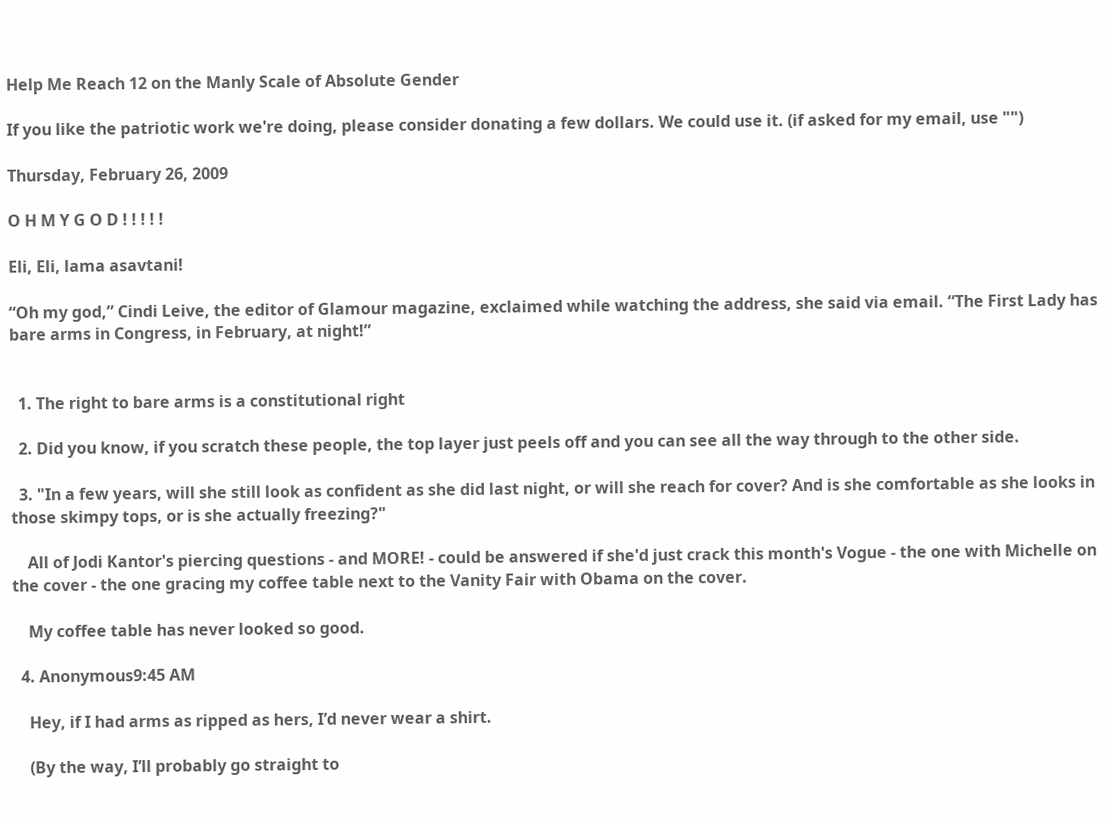Help Me Reach 12 on the Manly Scale of Absolute Gender

If you like the patriotic work we're doing, please consider donating a few dollars. We could use it. (if asked for my email, use "")

Thursday, February 26, 2009

O H M Y G O D ! ! ! ! !

Eli, Eli, lama asavtani!

“Oh my god,” Cindi Leive, the editor of Glamour magazine, exclaimed while watching the address, she said via email. “The First Lady has bare arms in Congress, in February, at night!”


  1. The right to bare arms is a constitutional right

  2. Did you know, if you scratch these people, the top layer just peels off and you can see all the way through to the other side.

  3. "In a few years, will she still look as confident as she did last night, or will she reach for cover? And is she comfortable as she looks in those skimpy tops, or is she actually freezing?"

    All of Jodi Kantor's piercing questions - and MORE! - could be answered if she'd just crack this month's Vogue - the one with Michelle on the cover - the one gracing my coffee table next to the Vanity Fair with Obama on the cover.

    My coffee table has never looked so good.

  4. Anonymous9:45 AM

    Hey, if I had arms as ripped as hers, I’d never wear a shirt.

    (By the way, I’ll probably go straight to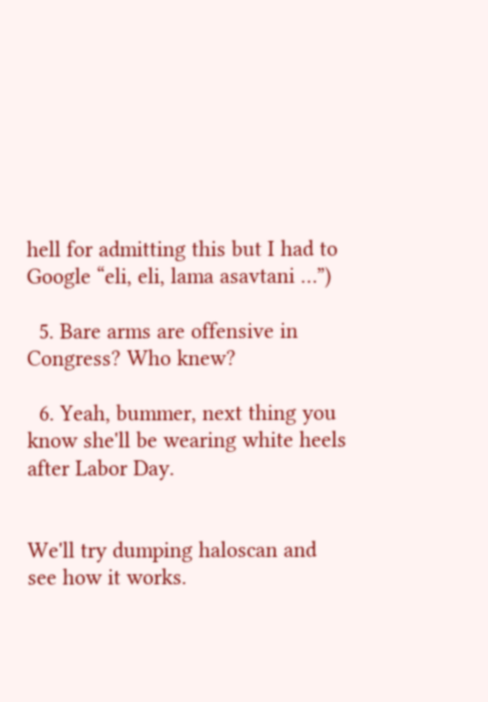hell for admitting this but I had to Google “eli, eli, lama asavtani …”)

  5. Bare arms are offensive in Congress? Who knew?

  6. Yeah, bummer, next thing you know she'll be wearing white heels after Labor Day.


We'll try dumping haloscan and see how it works.